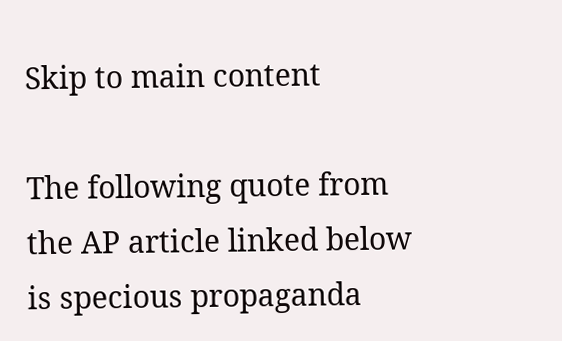Skip to main content

The following quote from the AP article linked below is specious propaganda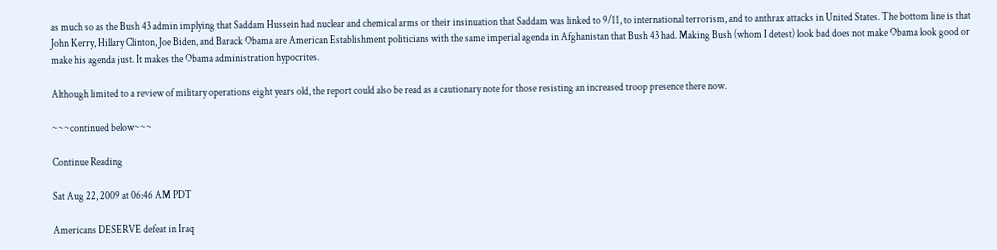as much so as the Bush 43 admin implying that Saddam Hussein had nuclear and chemical arms or their insinuation that Saddam was linked to 9/11, to international terrorism, and to anthrax attacks in United States. The bottom line is that John Kerry, Hillary Clinton, Joe Biden, and Barack Obama are American Establishment politicians with the same imperial agenda in Afghanistan that Bush 43 had. Making Bush (whom I detest) look bad does not make Obama look good or make his agenda just. It makes the Obama administration hypocrites.

Although limited to a review of military operations eight years old, the report could also be read as a cautionary note for those resisting an increased troop presence there now.

~~~continued below~~~

Continue Reading

Sat Aug 22, 2009 at 06:46 AM PDT

Americans DESERVE defeat in Iraq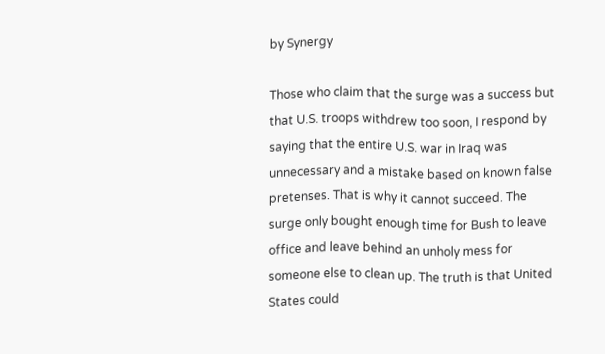by Synergy

Those who claim that the surge was a success but that U.S. troops withdrew too soon, I respond by saying that the entire U.S. war in Iraq was unnecessary and a mistake based on known false pretenses. That is why it cannot succeed. The surge only bought enough time for Bush to leave office and leave behind an unholy mess for someone else to clean up. The truth is that United States could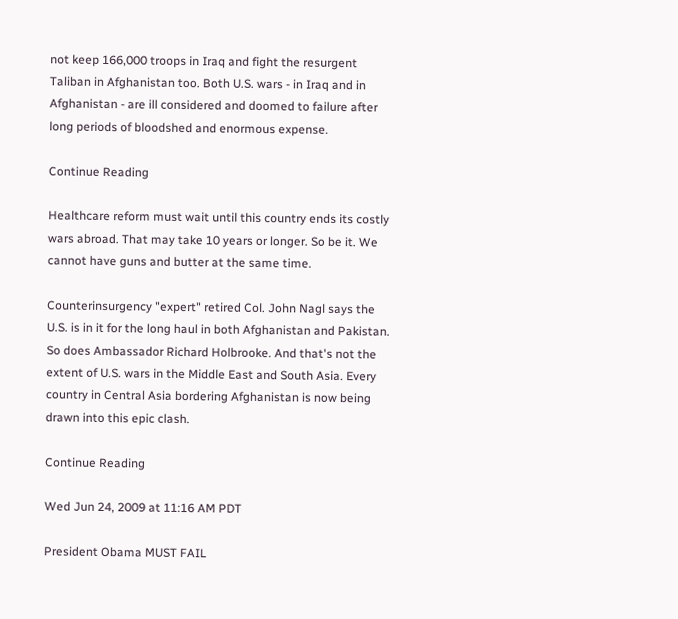not keep 166,000 troops in Iraq and fight the resurgent Taliban in Afghanistan too. Both U.S. wars - in Iraq and in Afghanistan - are ill considered and doomed to failure after long periods of bloodshed and enormous expense.

Continue Reading

Healthcare reform must wait until this country ends its costly wars abroad. That may take 10 years or longer. So be it. We cannot have guns and butter at the same time.

Counterinsurgency "expert" retired Col. John Nagl says the U.S. is in it for the long haul in both Afghanistan and Pakistan. So does Ambassador Richard Holbrooke. And that's not the extent of U.S. wars in the Middle East and South Asia. Every country in Central Asia bordering Afghanistan is now being drawn into this epic clash.

Continue Reading

Wed Jun 24, 2009 at 11:16 AM PDT

President Obama MUST FAIL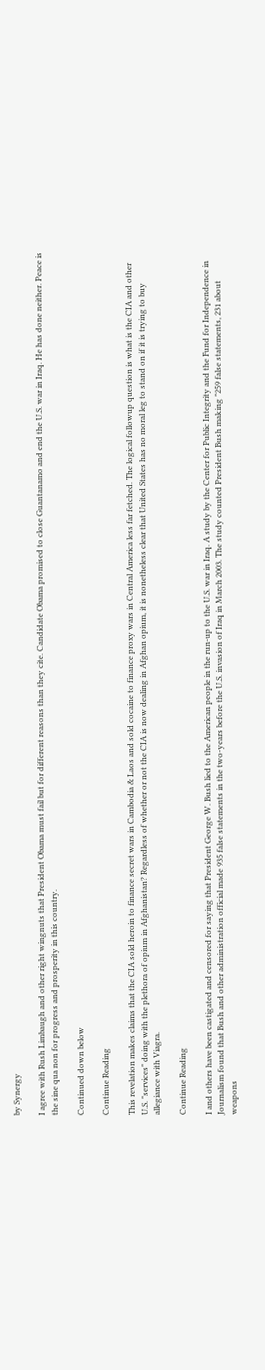by Synergy

I agree with Rush Limbaugh and other right wingnuts that President Obama must fail but for different reasons than they cite. Candidate Obama promised to close Guantanamo and end the U.S. war in Iraq. He has done neither. Peace is the sine qua non for progress and prosperity in this country.

Continued down below

Continue Reading

This revelation makes claims that the CIA sold heroin to finance secret wars in Cambodia & Laos and sold cocaine to finance proxy wars in Central America less far fetched. The logical followup question is what is the CIA and other U.S. "services" doing with the plethora of opium in Afghanistan? Regardless of whether or not the CIA is now dealing in Afghan opium, it is nonetheless clear that United States has no moral leg to stand on if it is trying to buy allegiance with Viagra.

Continue Reading

I and others have been castigated and censored for saying that President George W. Bush lied to the American people in the run-up to the U.S. war in Iraq. A study by the Center for Public Integrity and the Fund for Independence in Journalism found that Bush and other administration official made 935 false statements in the two-years before the U.S. invasion of Iraq in March 2003. The study counted President Bush making "259 false statements, 231 about weapons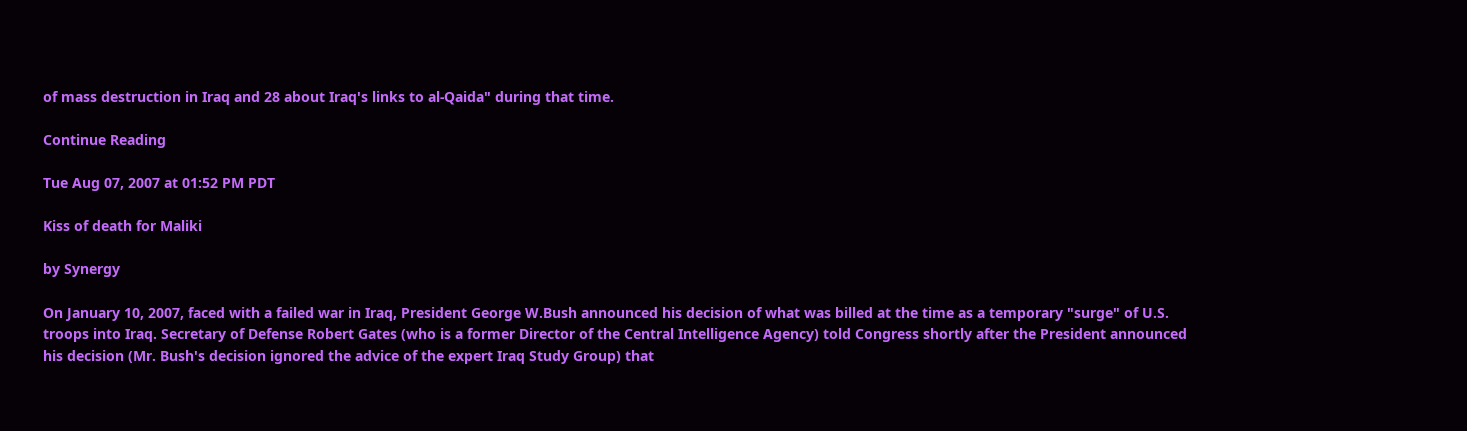of mass destruction in Iraq and 28 about Iraq's links to al-Qaida" during that time.

Continue Reading

Tue Aug 07, 2007 at 01:52 PM PDT

Kiss of death for Maliki

by Synergy

On January 10, 2007, faced with a failed war in Iraq, President George W.Bush announced his decision of what was billed at the time as a temporary "surge" of U.S. troops into Iraq. Secretary of Defense Robert Gates (who is a former Director of the Central Intelligence Agency) told Congress shortly after the President announced his decision (Mr. Bush's decision ignored the advice of the expert Iraq Study Group) that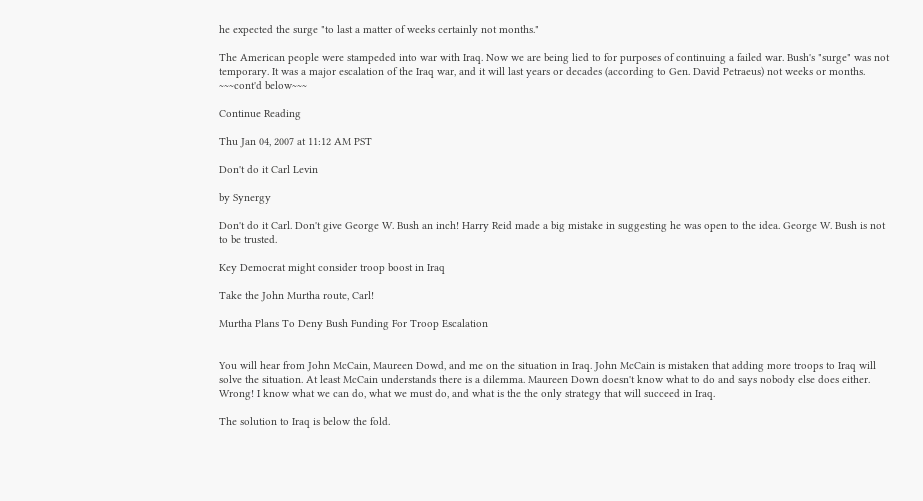he expected the surge "to last a matter of weeks certainly not months."

The American people were stampeded into war with Iraq. Now we are being lied to for purposes of continuing a failed war. Bush's "surge" was not temporary. It was a major escalation of the Iraq war, and it will last years or decades (according to Gen. David Petraeus) not weeks or months. ~~~cont'd below~~~

Continue Reading

Thu Jan 04, 2007 at 11:12 AM PST

Don't do it Carl Levin

by Synergy

Don't do it Carl. Don't give George W. Bush an inch! Harry Reid made a big mistake in suggesting he was open to the idea. George W. Bush is not to be trusted.

Key Democrat might consider troop boost in Iraq

Take the John Murtha route, Carl!

Murtha Plans To Deny Bush Funding For Troop Escalation


You will hear from John McCain, Maureen Dowd, and me on the situation in Iraq. John McCain is mistaken that adding more troops to Iraq will solve the situation. At least McCain understands there is a dilemma. Maureen Down doesn't know what to do and says nobody else does either. Wrong! I know what we can do, what we must do, and what is the the only strategy that will succeed in Iraq.

The solution to Iraq is below the fold.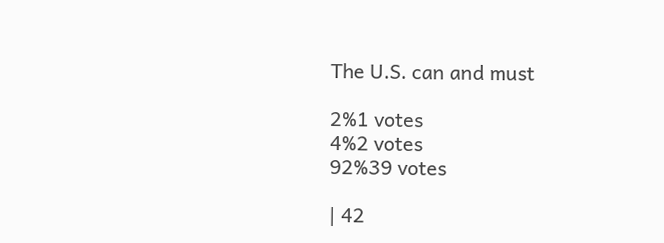The U.S. can and must

2%1 votes
4%2 votes
92%39 votes

| 42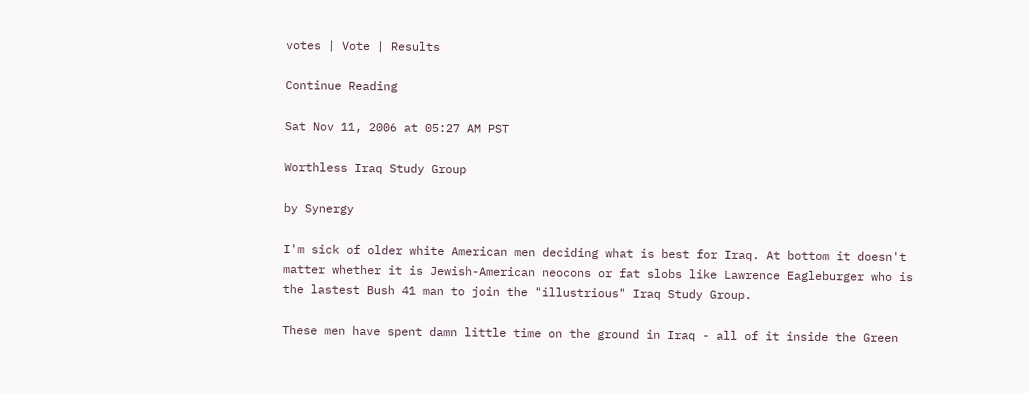votes | Vote | Results

Continue Reading

Sat Nov 11, 2006 at 05:27 AM PST

Worthless Iraq Study Group

by Synergy

I'm sick of older white American men deciding what is best for Iraq. At bottom it doesn't matter whether it is Jewish-American neocons or fat slobs like Lawrence Eagleburger who is the lastest Bush 41 man to join the "illustrious" Iraq Study Group.

These men have spent damn little time on the ground in Iraq - all of it inside the Green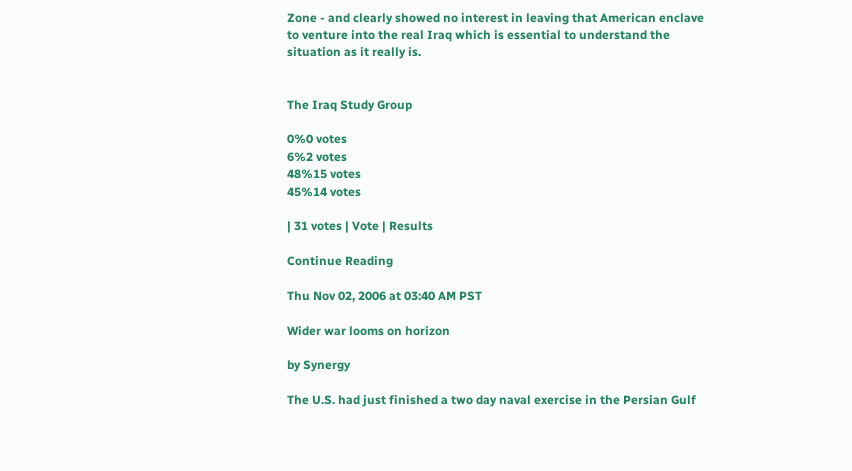Zone - and clearly showed no interest in leaving that American enclave to venture into the real Iraq which is essential to understand the situation as it really is.


The Iraq Study Group

0%0 votes
6%2 votes
48%15 votes
45%14 votes

| 31 votes | Vote | Results

Continue Reading

Thu Nov 02, 2006 at 03:40 AM PST

Wider war looms on horizon

by Synergy

The U.S. had just finished a two day naval exercise in the Persian Gulf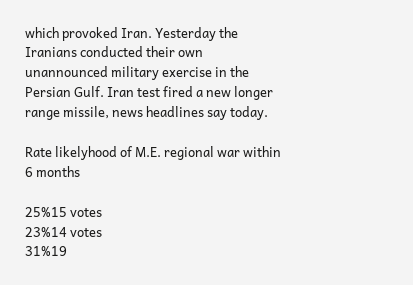which provoked Iran. Yesterday the Iranians conducted their own unannounced military exercise in the Persian Gulf. Iran test fired a new longer range missile, news headlines say today.

Rate likelyhood of M.E. regional war within 6 months

25%15 votes
23%14 votes
31%19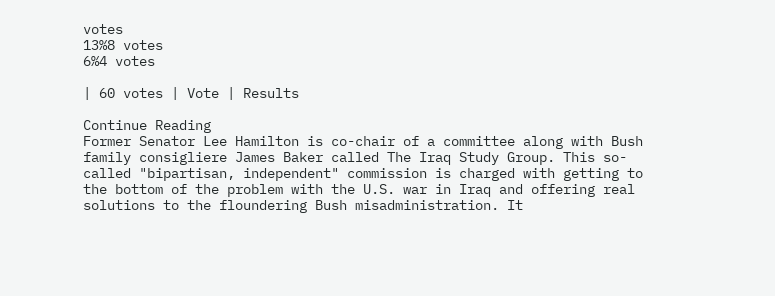votes
13%8 votes
6%4 votes

| 60 votes | Vote | Results

Continue Reading
Former Senator Lee Hamilton is co-chair of a committee along with Bush family consigliere James Baker called The Iraq Study Group. This so-called "bipartisan, independent" commission is charged with getting to the bottom of the problem with the U.S. war in Iraq and offering real solutions to the floundering Bush misadministration. It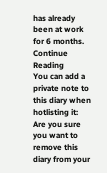has already been at work for 6 months.
Continue Reading
You can add a private note to this diary when hotlisting it:
Are you sure you want to remove this diary from your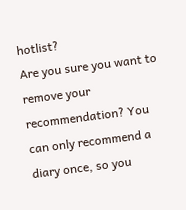hotlist?
Are you sure you want to remove your recommendation? You can only recommend a diary once, so you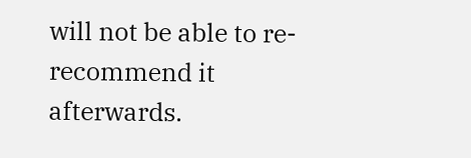will not be able to re-recommend it afterwards.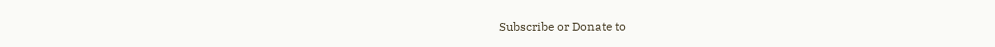Subscribe or Donate to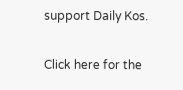support Daily Kos.

Click here for the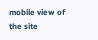mobile view of the site